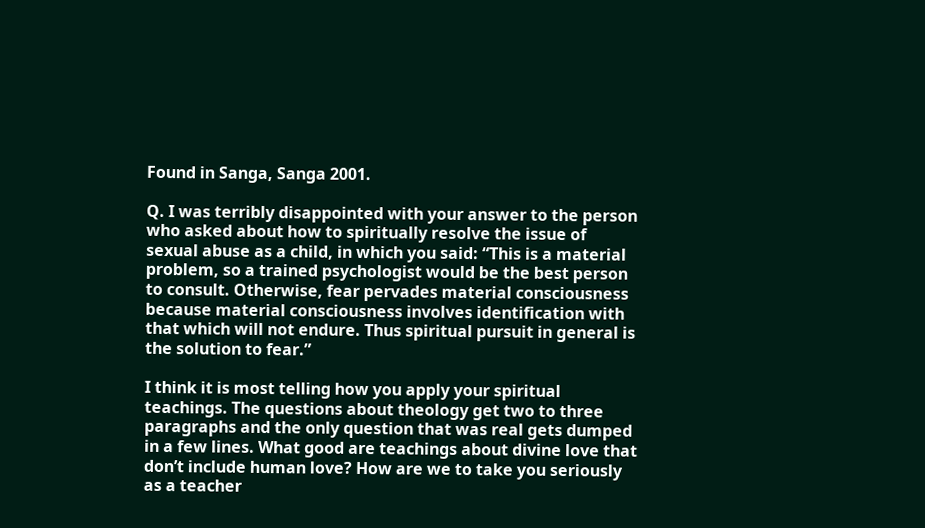Found in Sanga, Sanga 2001.

Q. I was terribly disappointed with your answer to the person who asked about how to spiritually resolve the issue of sexual abuse as a child, in which you said: “This is a material problem, so a trained psychologist would be the best person to consult. Otherwise, fear pervades material consciousness because material consciousness involves identification with that which will not endure. Thus spiritual pursuit in general is the solution to fear.”

I think it is most telling how you apply your spiritual teachings. The questions about theology get two to three paragraphs and the only question that was real gets dumped in a few lines. What good are teachings about divine love that don’t include human love? How are we to take you seriously as a teacher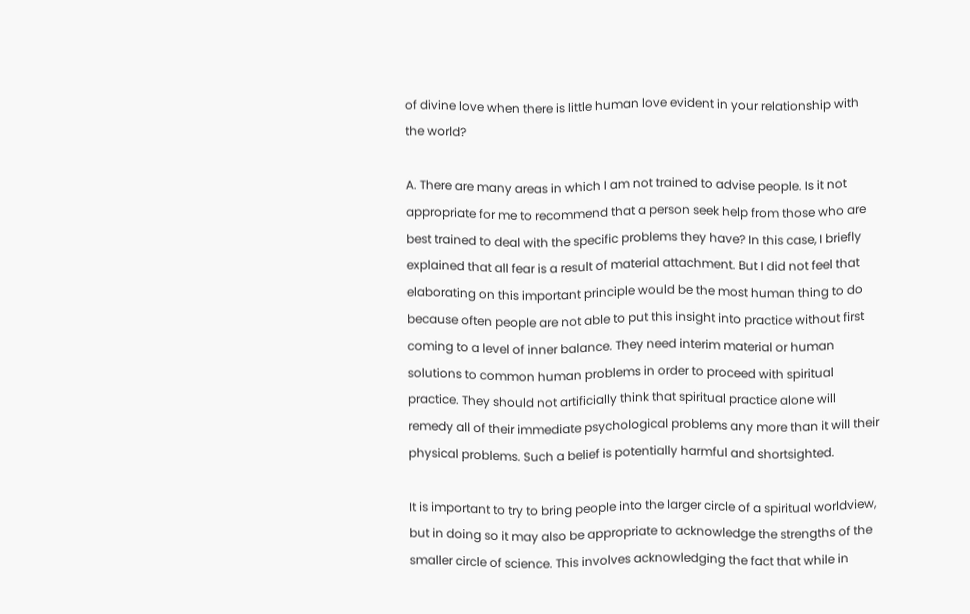of divine love when there is little human love evident in your relationship with the world?

A. There are many areas in which I am not trained to advise people. Is it not appropriate for me to recommend that a person seek help from those who are best trained to deal with the specific problems they have? In this case, I briefly explained that all fear is a result of material attachment. But I did not feel that elaborating on this important principle would be the most human thing to do because often people are not able to put this insight into practice without first coming to a level of inner balance. They need interim material or human solutions to common human problems in order to proceed with spiritual practice. They should not artificially think that spiritual practice alone will remedy all of their immediate psychological problems any more than it will their physical problems. Such a belief is potentially harmful and shortsighted.

It is important to try to bring people into the larger circle of a spiritual worldview, but in doing so it may also be appropriate to acknowledge the strengths of the smaller circle of science. This involves acknowledging the fact that while in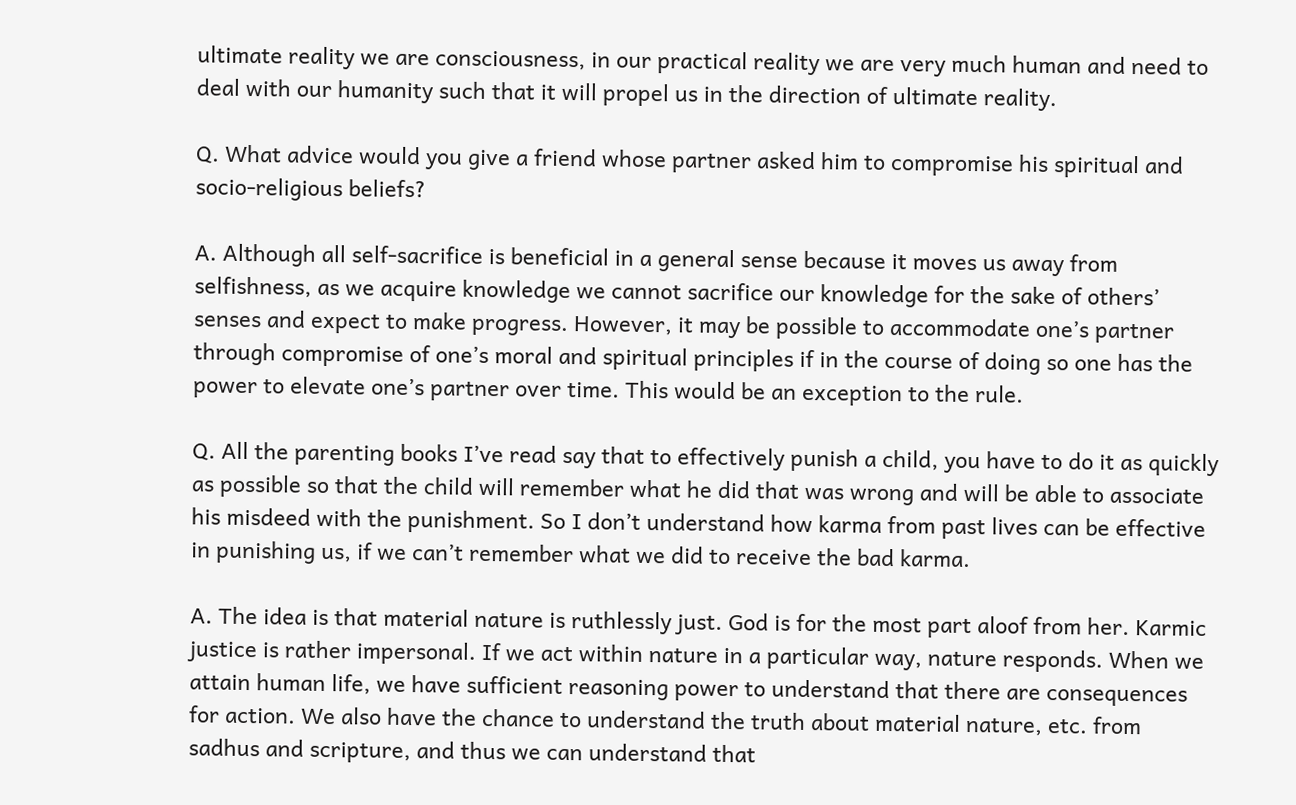ultimate reality we are consciousness, in our practical reality we are very much human and need to deal with our humanity such that it will propel us in the direction of ultimate reality.

Q. What advice would you give a friend whose partner asked him to compromise his spiritual and socio-religious beliefs?

A. Although all self-sacrifice is beneficial in a general sense because it moves us away from selfishness, as we acquire knowledge we cannot sacrifice our knowledge for the sake of others’ senses and expect to make progress. However, it may be possible to accommodate one’s partner through compromise of one’s moral and spiritual principles if in the course of doing so one has the power to elevate one’s partner over time. This would be an exception to the rule.

Q. All the parenting books I’ve read say that to effectively punish a child, you have to do it as quickly as possible so that the child will remember what he did that was wrong and will be able to associate his misdeed with the punishment. So I don’t understand how karma from past lives can be effective in punishing us, if we can’t remember what we did to receive the bad karma.

A. The idea is that material nature is ruthlessly just. God is for the most part aloof from her. Karmic justice is rather impersonal. If we act within nature in a particular way, nature responds. When we attain human life, we have sufficient reasoning power to understand that there are consequences for action. We also have the chance to understand the truth about material nature, etc. from sadhus and scripture, and thus we can understand that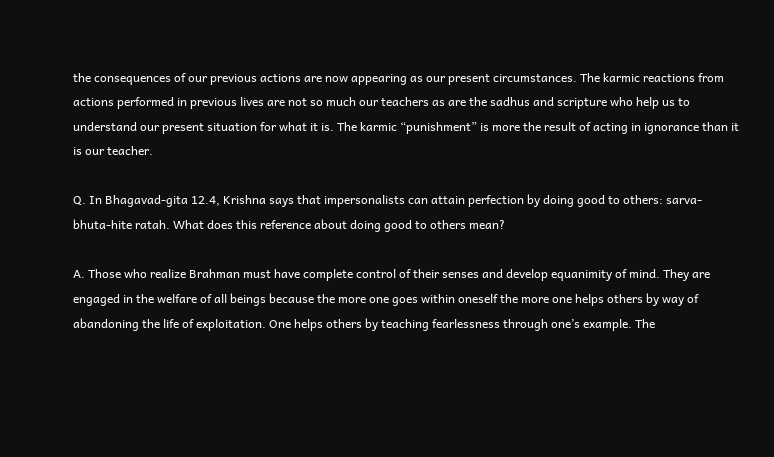the consequences of our previous actions are now appearing as our present circumstances. The karmic reactions from actions performed in previous lives are not so much our teachers as are the sadhus and scripture who help us to understand our present situation for what it is. The karmic “punishment” is more the result of acting in ignorance than it is our teacher.

Q. In Bhagavad-gita 12.4, Krishna says that impersonalists can attain perfection by doing good to others: sarva-bhuta-hite ratah. What does this reference about doing good to others mean?

A. Those who realize Brahman must have complete control of their senses and develop equanimity of mind. They are engaged in the welfare of all beings because the more one goes within oneself the more one helps others by way of abandoning the life of exploitation. One helps others by teaching fearlessness through one’s example. The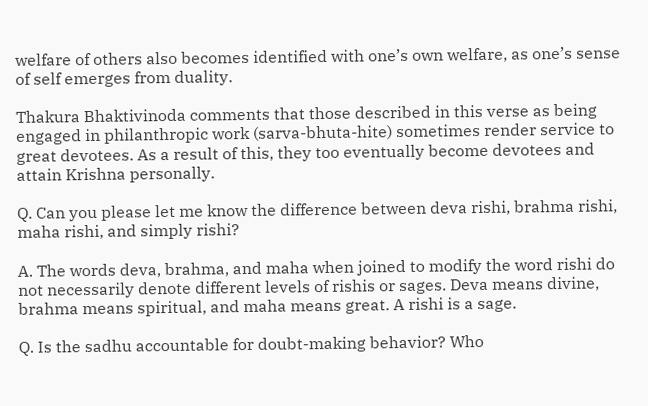welfare of others also becomes identified with one’s own welfare, as one’s sense of self emerges from duality.

Thakura Bhaktivinoda comments that those described in this verse as being engaged in philanthropic work (sarva-bhuta-hite) sometimes render service to great devotees. As a result of this, they too eventually become devotees and attain Krishna personally.

Q. Can you please let me know the difference between deva rishi, brahma rishi, maha rishi, and simply rishi?

A. The words deva, brahma, and maha when joined to modify the word rishi do not necessarily denote different levels of rishis or sages. Deva means divine, brahma means spiritual, and maha means great. A rishi is a sage.

Q. Is the sadhu accountable for doubt-making behavior? Who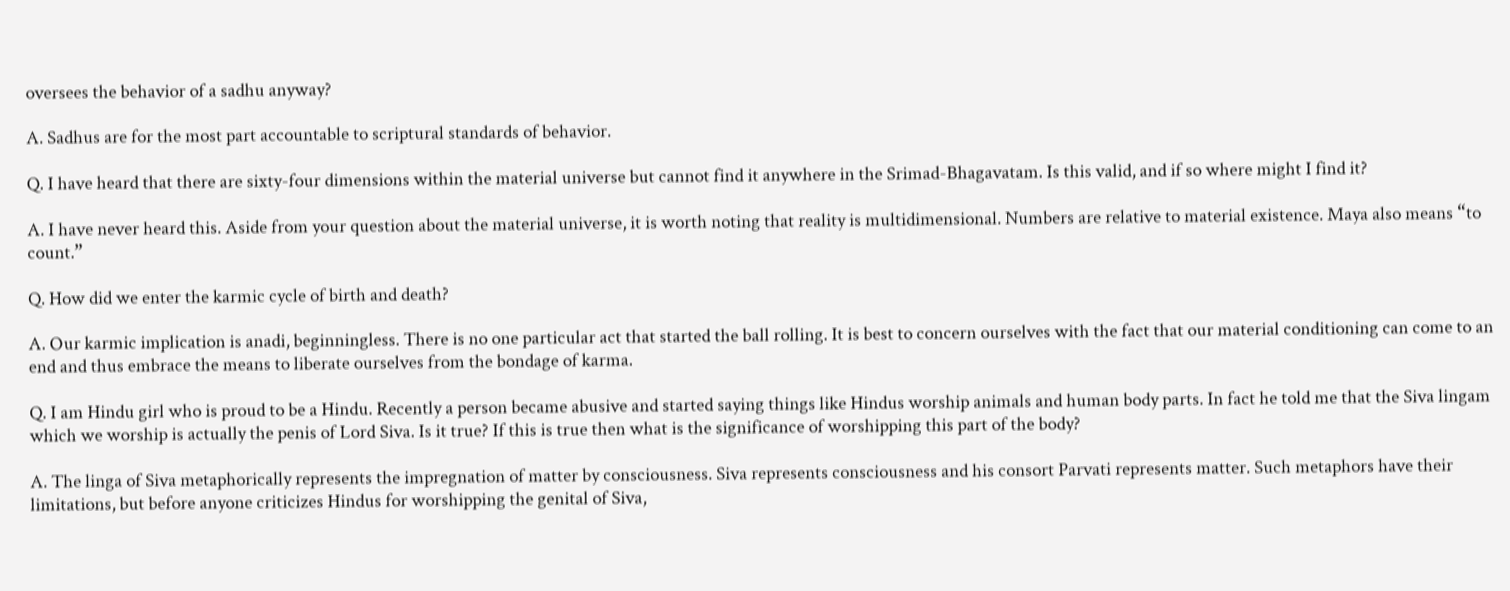oversees the behavior of a sadhu anyway?

A. Sadhus are for the most part accountable to scriptural standards of behavior.

Q. I have heard that there are sixty-four dimensions within the material universe but cannot find it anywhere in the Srimad-Bhagavatam. Is this valid, and if so where might I find it?

A. I have never heard this. Aside from your question about the material universe, it is worth noting that reality is multidimensional. Numbers are relative to material existence. Maya also means “to count.”

Q. How did we enter the karmic cycle of birth and death?

A. Our karmic implication is anadi, beginningless. There is no one particular act that started the ball rolling. It is best to concern ourselves with the fact that our material conditioning can come to an end and thus embrace the means to liberate ourselves from the bondage of karma.

Q. I am Hindu girl who is proud to be a Hindu. Recently a person became abusive and started saying things like Hindus worship animals and human body parts. In fact he told me that the Siva lingam which we worship is actually the penis of Lord Siva. Is it true? If this is true then what is the significance of worshipping this part of the body?

A. The linga of Siva metaphorically represents the impregnation of matter by consciousness. Siva represents consciousness and his consort Parvati represents matter. Such metaphors have their limitations, but before anyone criticizes Hindus for worshipping the genital of Siva,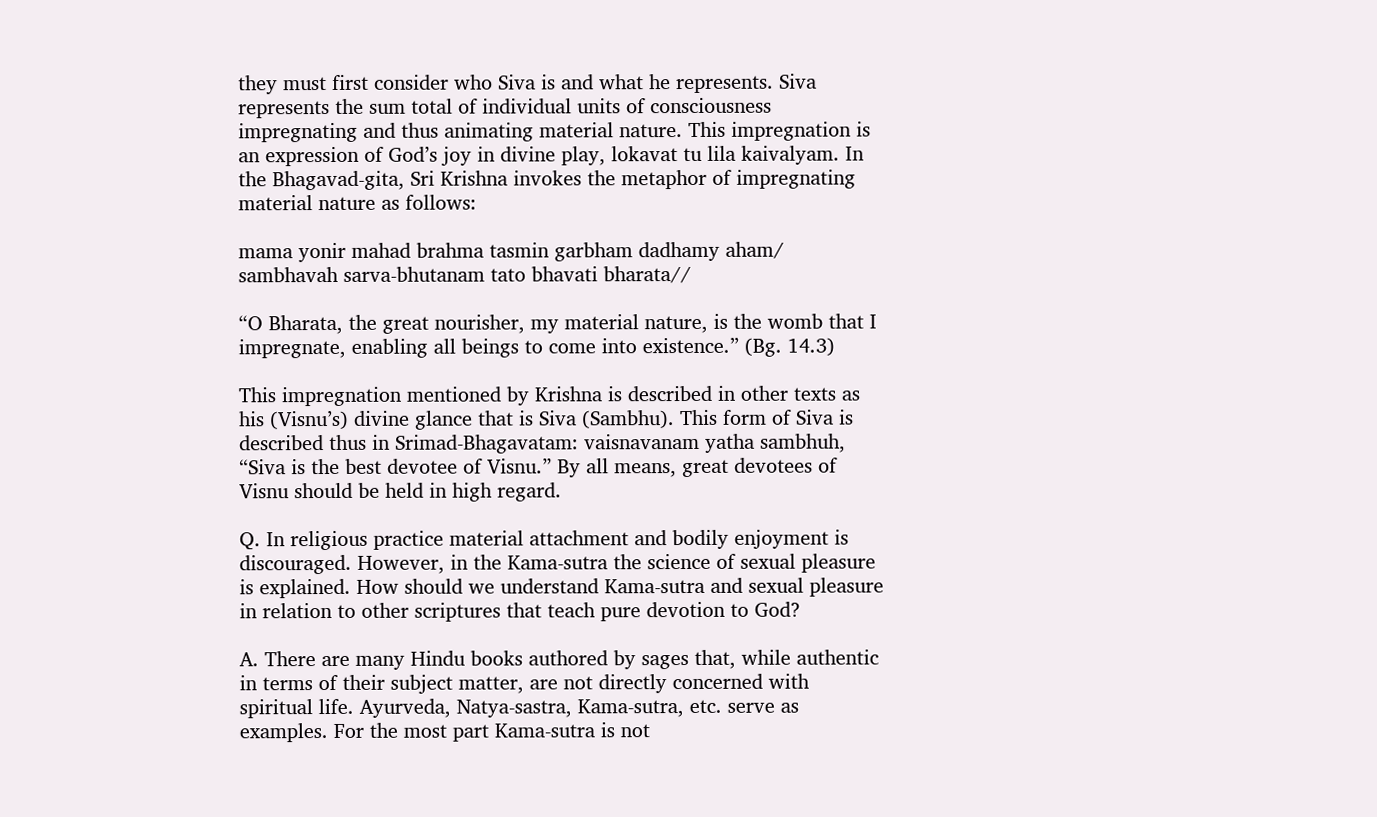they must first consider who Siva is and what he represents. Siva represents the sum total of individual units of consciousness impregnating and thus animating material nature. This impregnation is an expression of God’s joy in divine play, lokavat tu lila kaivalyam. In the Bhagavad-gita, Sri Krishna invokes the metaphor of impregnating material nature as follows:

mama yonir mahad brahma tasmin garbham dadhamy aham/
sambhavah sarva-bhutanam tato bhavati bharata//

“O Bharata, the great nourisher, my material nature, is the womb that I impregnate, enabling all beings to come into existence.” (Bg. 14.3)

This impregnation mentioned by Krishna is described in other texts as his (Visnu’s) divine glance that is Siva (Sambhu). This form of Siva is described thus in Srimad-Bhagavatam: vaisnavanam yatha sambhuh, “Siva is the best devotee of Visnu.” By all means, great devotees of Visnu should be held in high regard.

Q. In religious practice material attachment and bodily enjoyment is discouraged. However, in the Kama-sutra the science of sexual pleasure is explained. How should we understand Kama-sutra and sexual pleasure in relation to other scriptures that teach pure devotion to God?

A. There are many Hindu books authored by sages that, while authentic in terms of their subject matter, are not directly concerned with spiritual life. Ayurveda, Natya-sastra, Kama-sutra, etc. serve as examples. For the most part Kama-sutra is not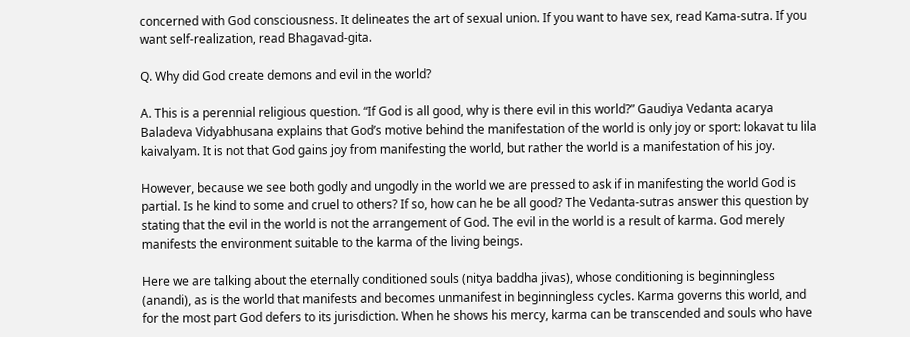concerned with God consciousness. It delineates the art of sexual union. If you want to have sex, read Kama-sutra. If you want self-realization, read Bhagavad-gita.

Q. Why did God create demons and evil in the world?

A. This is a perennial religious question. “If God is all good, why is there evil in this world?” Gaudiya Vedanta acarya Baladeva Vidyabhusana explains that God’s motive behind the manifestation of the world is only joy or sport: lokavat tu lila kaivalyam. It is not that God gains joy from manifesting the world, but rather the world is a manifestation of his joy.

However, because we see both godly and ungodly in the world we are pressed to ask if in manifesting the world God is partial. Is he kind to some and cruel to others? If so, how can he be all good? The Vedanta-sutras answer this question by stating that the evil in the world is not the arrangement of God. The evil in the world is a result of karma. God merely manifests the environment suitable to the karma of the living beings.

Here we are talking about the eternally conditioned souls (nitya baddha jivas), whose conditioning is beginningless (anandi), as is the world that manifests and becomes unmanifest in beginningless cycles. Karma governs this world, and for the most part God defers to its jurisdiction. When he shows his mercy, karma can be transcended and souls who have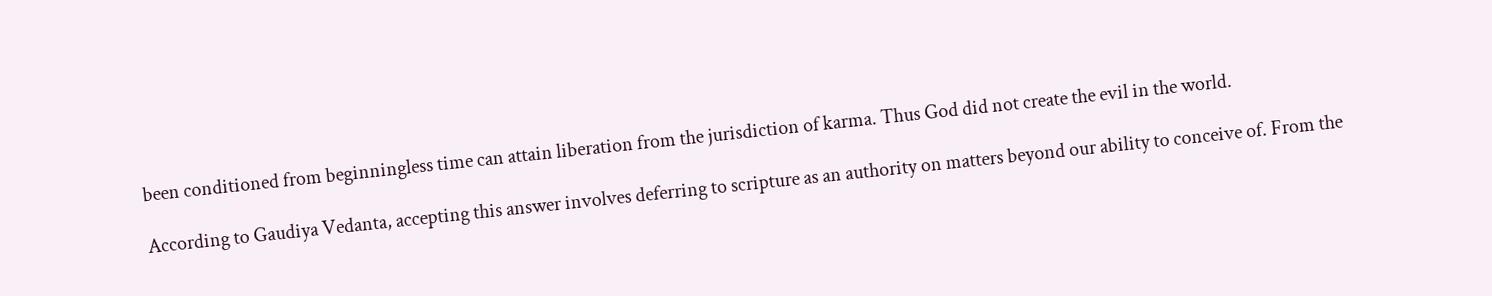been conditioned from beginningless time can attain liberation from the jurisdiction of karma. Thus God did not create the evil in the world.

According to Gaudiya Vedanta, accepting this answer involves deferring to scripture as an authority on matters beyond our ability to conceive of. From the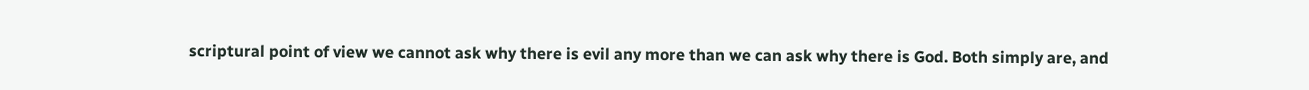scriptural point of view we cannot ask why there is evil any more than we can ask why there is God. Both simply are, and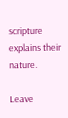scripture explains their nature.

Leave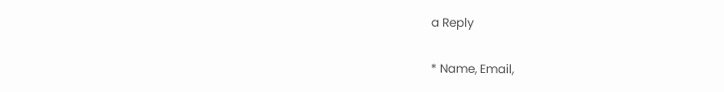a Reply

* Name, Email,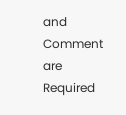and Comment are Required